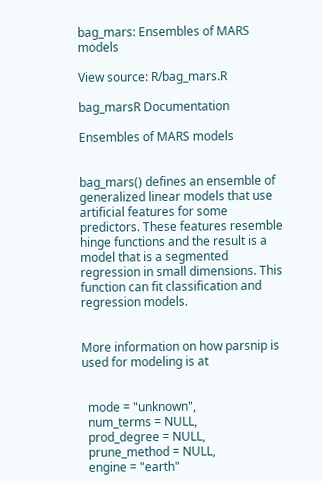bag_mars: Ensembles of MARS models

View source: R/bag_mars.R

bag_marsR Documentation

Ensembles of MARS models


bag_mars() defines an ensemble of generalized linear models that use artificial features for some predictors. These features resemble hinge functions and the result is a model that is a segmented regression in small dimensions. This function can fit classification and regression models.


More information on how parsnip is used for modeling is at


  mode = "unknown",
  num_terms = NULL,
  prod_degree = NULL,
  prune_method = NULL,
  engine = "earth"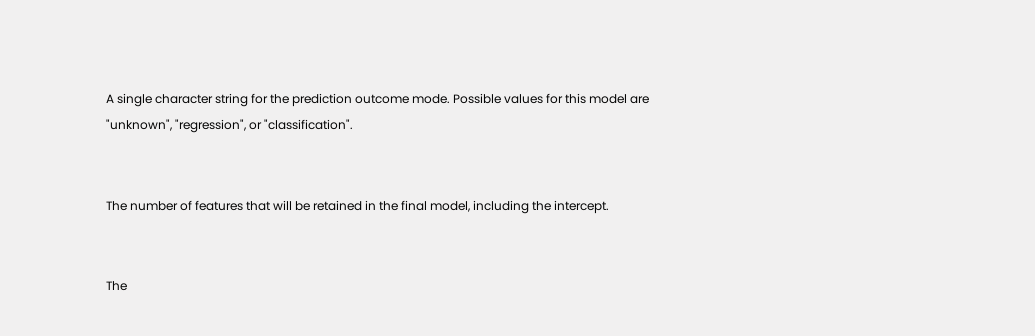A single character string for the prediction outcome mode. Possible values for this model are "unknown", "regression", or "classification".


The number of features that will be retained in the final model, including the intercept.


The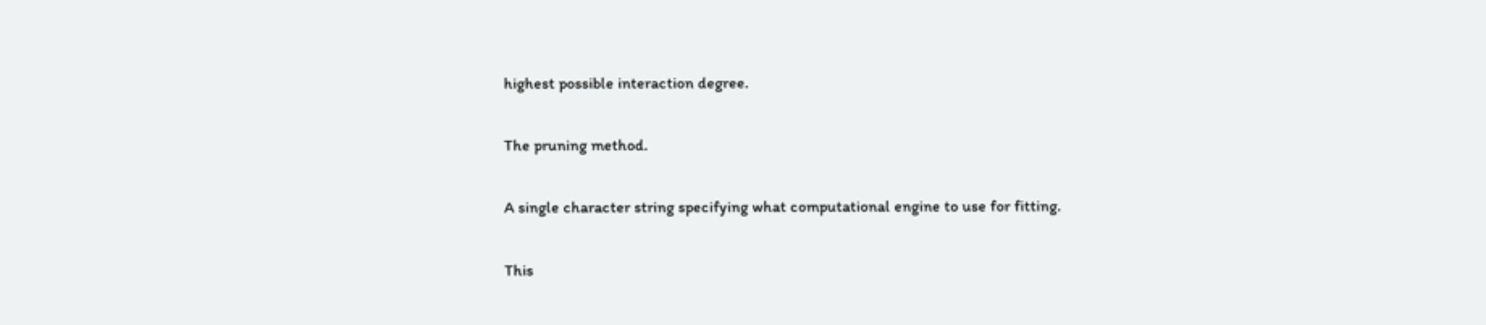highest possible interaction degree.


The pruning method.


A single character string specifying what computational engine to use for fitting.


This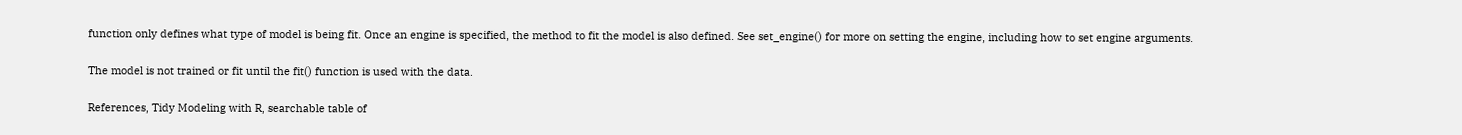function only defines what type of model is being fit. Once an engine is specified, the method to fit the model is also defined. See set_engine() for more on setting the engine, including how to set engine arguments.

The model is not trained or fit until the fit() function is used with the data.

References, Tidy Modeling with R, searchable table of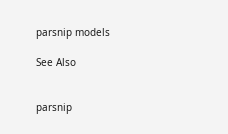parsnip models

See Also


parsnip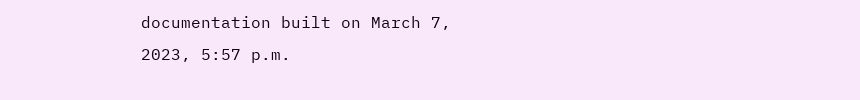documentation built on March 7, 2023, 5:57 p.m.